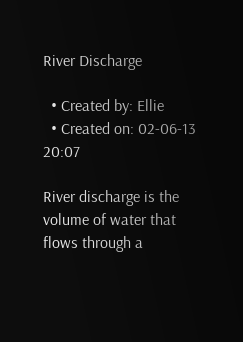River Discharge

  • Created by: Ellie
  • Created on: 02-06-13 20:07

River discharge is the volume of water that flows through a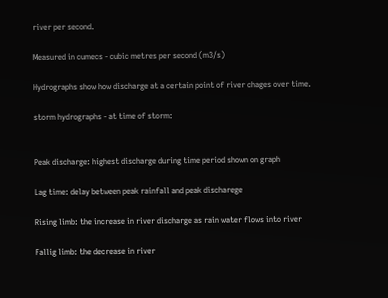river per second.

Measured in cumecs - cubic metres per second (m3/s)

Hydrographs show how discharge at a certain point of river chages over time.

storm hydrographs - at time of storm:


Peak discharge: highest discharge during time period shown on graph

Lag time: delay between peak rainfall and peak discharege

Rising limb: the increase in river discharge as rain water flows into river

Fallig limb: the decrease in river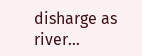disharge as river…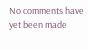No comments have yet been made